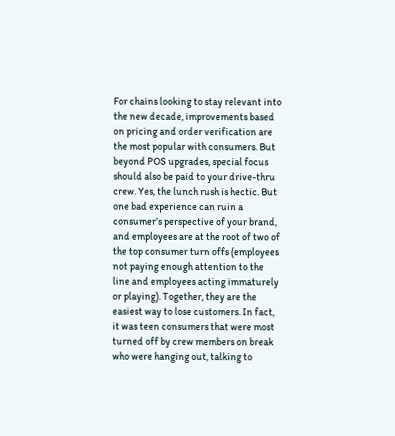For chains looking to stay relevant into the new decade, improvements based on pricing and order verification are the most popular with consumers. But beyond POS upgrades, special focus should also be paid to your drive-thru crew. Yes, the lunch rush is hectic. But one bad experience can ruin a consumer’s perspective of your brand, and employees are at the root of two of the top consumer turn offs (employees not paying enough attention to the line and employees acting immaturely or playing). Together, they are the easiest way to lose customers. In fact, it was teen consumers that were most turned off by crew members on break who were hanging out, talking to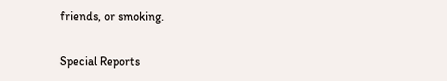friends, or smoking.


Special Reports